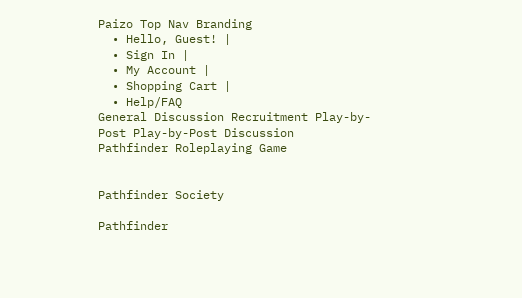Paizo Top Nav Branding
  • Hello, Guest! |
  • Sign In |
  • My Account |
  • Shopping Cart |
  • Help/FAQ
General Discussion Recruitment Play-by-Post Play-by-Post Discussion
Pathfinder Roleplaying Game


Pathfinder Society

Pathfinder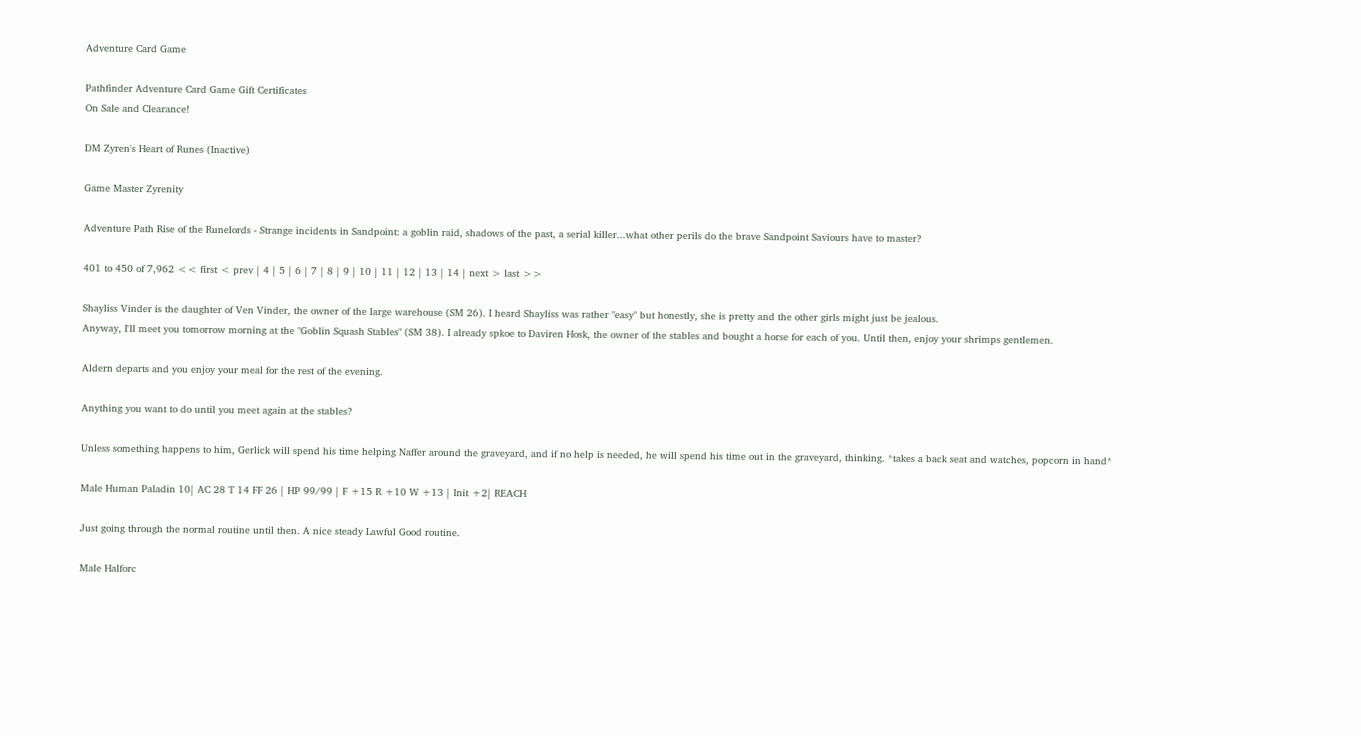Adventure Card Game

Pathfinder Adventure Card Game Gift Certificates
On Sale and Clearance!

DM Zyren's Heart of Runes (Inactive)

Game Master Zyrenity

Adventure Path Rise of the Runelords - Strange incidents in Sandpoint: a goblin raid, shadows of the past, a serial killer...what other perils do the brave Sandpoint Saviours have to master?

401 to 450 of 7,962 << first < prev | 4 | 5 | 6 | 7 | 8 | 9 | 10 | 11 | 12 | 13 | 14 | next > last >>

Shayliss Vinder is the daughter of Ven Vinder, the owner of the large warehouse (SM 26). I heard Shayliss was rather "easy" but honestly, she is pretty and the other girls might just be jealous.
Anyway, I'll meet you tomorrow morning at the "Goblin Squash Stables" (SM 38). I already spkoe to Daviren Hosk, the owner of the stables and bought a horse for each of you. Until then, enjoy your shrimps gentlemen.

Aldern departs and you enjoy your meal for the rest of the evening.

Anything you want to do until you meet again at the stables?

Unless something happens to him, Gerlick will spend his time helping Naffer around the graveyard, and if no help is needed, he will spend his time out in the graveyard, thinking. *takes a back seat and watches, popcorn in hand*

Male Human Paladin 10| AC 28 T 14 FF 26 | HP 99/99 | F +15 R +10 W +13 | Init +2| REACH

Just going through the normal routine until then. A nice steady Lawful Good routine.

Male Halforc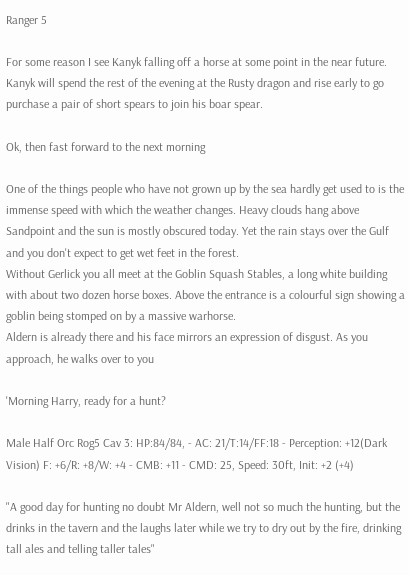Ranger 5

For some reason I see Kanyk falling off a horse at some point in the near future. Kanyk will spend the rest of the evening at the Rusty dragon and rise early to go purchase a pair of short spears to join his boar spear.

Ok, then fast forward to the next morning

One of the things people who have not grown up by the sea hardly get used to is the immense speed with which the weather changes. Heavy clouds hang above Sandpoint and the sun is mostly obscured today. Yet the rain stays over the Gulf and you don't expect to get wet feet in the forest.
Without Gerlick you all meet at the Goblin Squash Stables, a long white building with about two dozen horse boxes. Above the entrance is a colourful sign showing a goblin being stomped on by a massive warhorse.
Aldern is already there and his face mirrors an expression of disgust. As you approach, he walks over to you

'Morning Harry, ready for a hunt?

Male Half Orc Rog5 Cav 3: HP:84/84, - AC: 21/T:14/FF:18 - Perception: +12(Dark Vision) F: +6/R: +8/W: +4 - CMB: +11 - CMD: 25, Speed: 30ft, Init: +2 (+4)

"A good day for hunting no doubt Mr Aldern, well not so much the hunting, but the drinks in the tavern and the laughs later while we try to dry out by the fire, drinking tall ales and telling taller tales"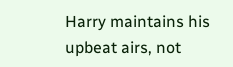Harry maintains his upbeat airs, not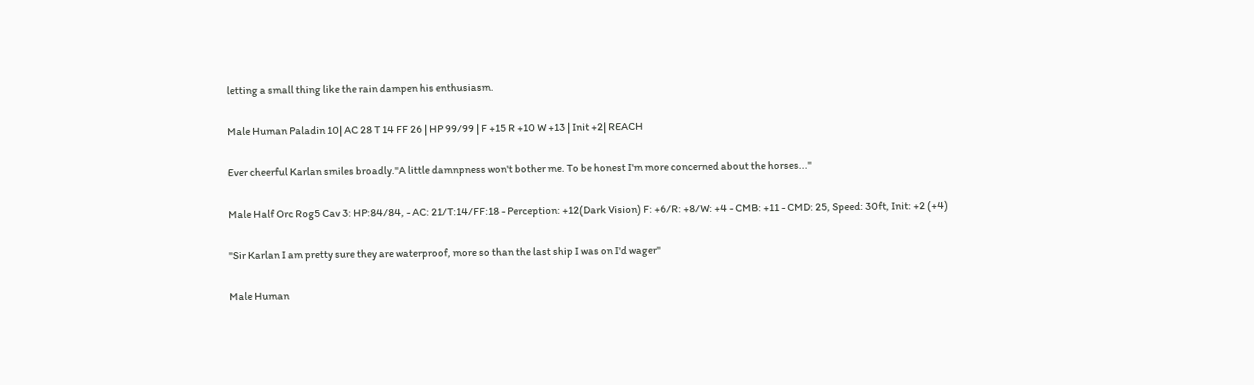letting a small thing like the rain dampen his enthusiasm.

Male Human Paladin 10| AC 28 T 14 FF 26 | HP 99/99 | F +15 R +10 W +13 | Init +2| REACH

Ever cheerful Karlan smiles broadly."A little damnpness won't bother me. To be honest I'm more concerned about the horses..."

Male Half Orc Rog5 Cav 3: HP:84/84, - AC: 21/T:14/FF:18 - Perception: +12(Dark Vision) F: +6/R: +8/W: +4 - CMB: +11 - CMD: 25, Speed: 30ft, Init: +2 (+4)

"Sir Karlan I am pretty sure they are waterproof, more so than the last ship I was on I'd wager"

Male Human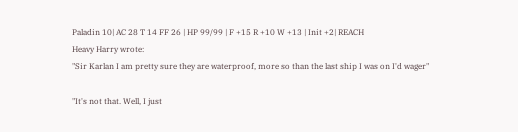Paladin 10| AC 28 T 14 FF 26 | HP 99/99 | F +15 R +10 W +13 | Init +2| REACH
Heavy Harry wrote:
"Sir Karlan I am pretty sure they are waterproof, more so than the last ship I was on I'd wager"

"It's not that. Well, I just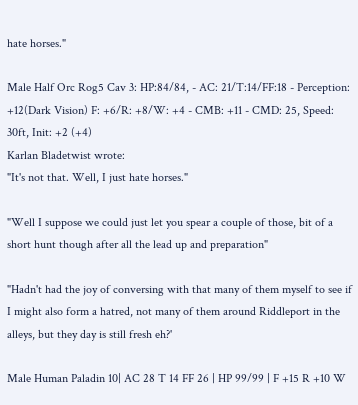hate horses."

Male Half Orc Rog5 Cav 3: HP:84/84, - AC: 21/T:14/FF:18 - Perception: +12(Dark Vision) F: +6/R: +8/W: +4 - CMB: +11 - CMD: 25, Speed: 30ft, Init: +2 (+4)
Karlan Bladetwist wrote:
"It's not that. Well, I just hate horses."

"Well I suppose we could just let you spear a couple of those, bit of a short hunt though after all the lead up and preparation"

"Hadn't had the joy of conversing with that many of them myself to see if I might also form a hatred, not many of them around Riddleport in the alleys, but they day is still fresh eh?'

Male Human Paladin 10| AC 28 T 14 FF 26 | HP 99/99 | F +15 R +10 W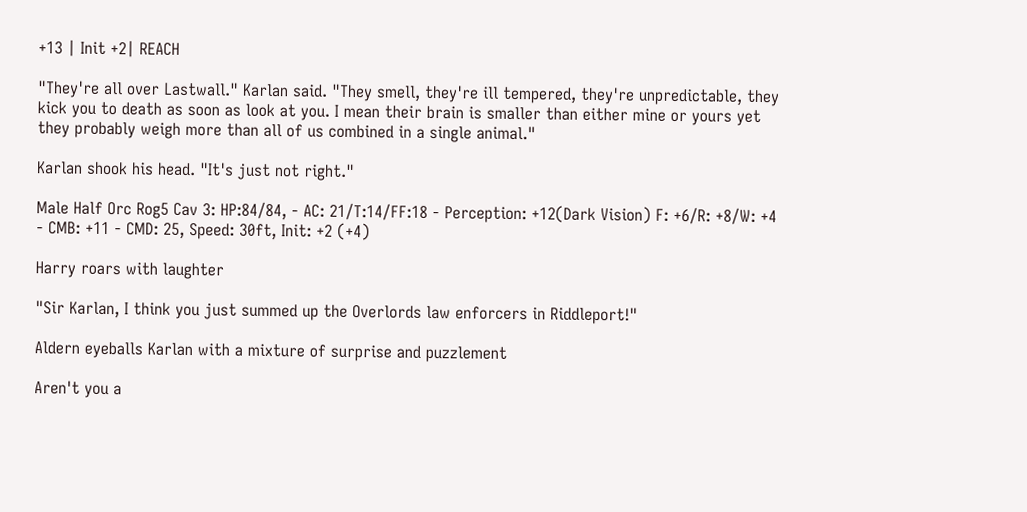+13 | Init +2| REACH

"They're all over Lastwall." Karlan said. "They smell, they're ill tempered, they're unpredictable, they kick you to death as soon as look at you. I mean their brain is smaller than either mine or yours yet they probably weigh more than all of us combined in a single animal."

Karlan shook his head. "It's just not right."

Male Half Orc Rog5 Cav 3: HP:84/84, - AC: 21/T:14/FF:18 - Perception: +12(Dark Vision) F: +6/R: +8/W: +4 - CMB: +11 - CMD: 25, Speed: 30ft, Init: +2 (+4)

Harry roars with laughter

"Sir Karlan, I think you just summed up the Overlords law enforcers in Riddleport!"

Aldern eyeballs Karlan with a mixture of surprise and puzzlement

Aren't you a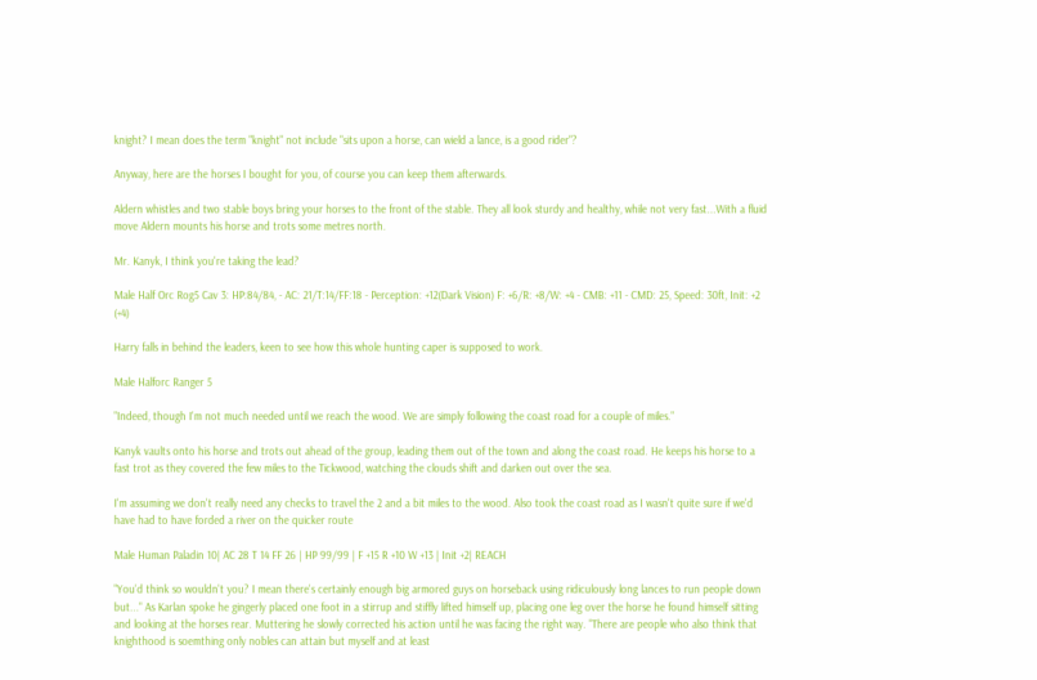knight? I mean does the term "knight" not include "sits upon a horse, can wield a lance, is a good rider"?

Anyway, here are the horses I bought for you, of course you can keep them afterwards.

Aldern whistles and two stable boys bring your horses to the front of the stable. They all look sturdy and healthy, while not very fast...With a fluid move Aldern mounts his horse and trots some metres north.

Mr. Kanyk, I think you're taking the lead?

Male Half Orc Rog5 Cav 3: HP:84/84, - AC: 21/T:14/FF:18 - Perception: +12(Dark Vision) F: +6/R: +8/W: +4 - CMB: +11 - CMD: 25, Speed: 30ft, Init: +2 (+4)

Harry falls in behind the leaders, keen to see how this whole hunting caper is supposed to work.

Male Halforc Ranger 5

"Indeed, though I'm not much needed until we reach the wood. We are simply following the coast road for a couple of miles."

Kanyk vaults onto his horse and trots out ahead of the group, leading them out of the town and along the coast road. He keeps his horse to a fast trot as they covered the few miles to the Tickwood, watching the clouds shift and darken out over the sea.

I'm assuming we don't really need any checks to travel the 2 and a bit miles to the wood. Also took the coast road as I wasn't quite sure if we'd have had to have forded a river on the quicker route

Male Human Paladin 10| AC 28 T 14 FF 26 | HP 99/99 | F +15 R +10 W +13 | Init +2| REACH

"You'd think so wouldn't you? I mean there's certainly enough big armored guys on horseback using ridiculously long lances to run people down but..." As Karlan spoke he gingerly placed one foot in a stirrup and stiffly lifted himself up, placing one leg over the horse he found himself sitting and looking at the horses rear. Muttering he slowly corrected his action until he was facing the right way. "There are people who also think that knighthood is soemthing only nobles can attain but myself and at least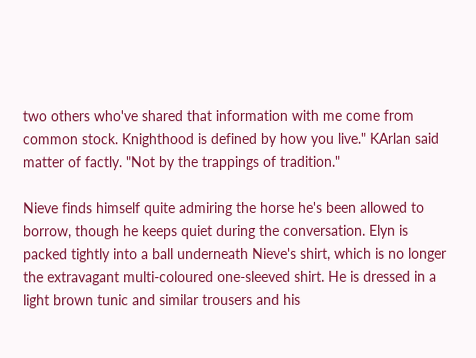two others who've shared that information with me come from common stock. Knighthood is defined by how you live." KArlan said matter of factly. "Not by the trappings of tradition."

Nieve finds himself quite admiring the horse he's been allowed to borrow, though he keeps quiet during the conversation. Elyn is packed tightly into a ball underneath Nieve's shirt, which is no longer the extravagant multi-coloured one-sleeved shirt. He is dressed in a light brown tunic and similar trousers and his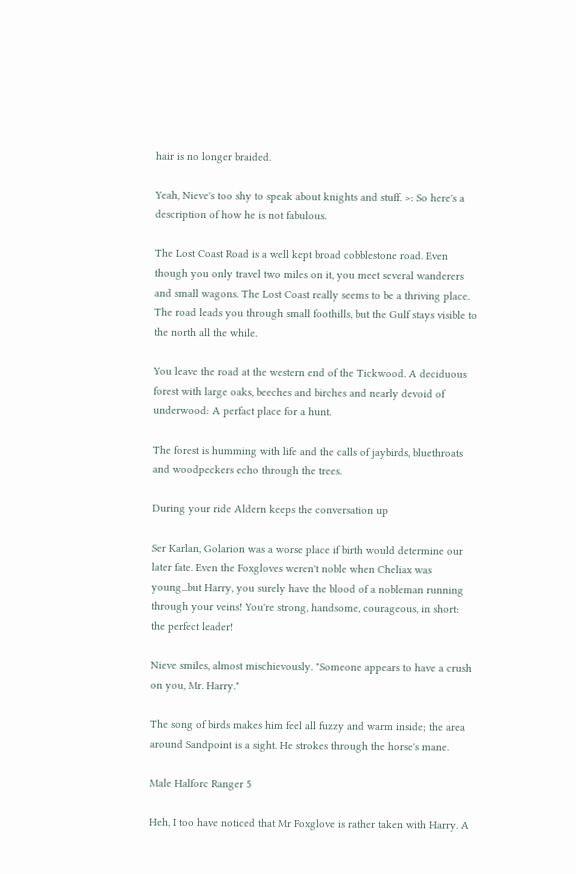hair is no longer braided.

Yeah, Nieve's too shy to speak about knights and stuff. >: So here's a description of how he is not fabulous.

The Lost Coast Road is a well kept broad cobblestone road. Even though you only travel two miles on it, you meet several wanderers and small wagons. The Lost Coast really seems to be a thriving place. The road leads you through small foothills, but the Gulf stays visible to the north all the while.

You leave the road at the western end of the Tickwood. A deciduous forest with large oaks, beeches and birches and nearly devoid of underwood: A perfact place for a hunt.

The forest is humming with life and the calls of jaybirds, bluethroats and woodpeckers echo through the trees.

During your ride Aldern keeps the conversation up

Ser Karlan, Golarion was a worse place if birth would determine our later fate. Even the Foxgloves weren't noble when Cheliax was young...but Harry, you surely have the blood of a nobleman running through your veins! You're strong, handsome, courageous, in short: the perfect leader!

Nieve smiles, almost mischievously. "Someone appears to have a crush on you, Mr. Harry."

The song of birds makes him feel all fuzzy and warm inside; the area around Sandpoint is a sight. He strokes through the horse's mane.

Male Halforc Ranger 5

Heh, I too have noticed that Mr Foxglove is rather taken with Harry. A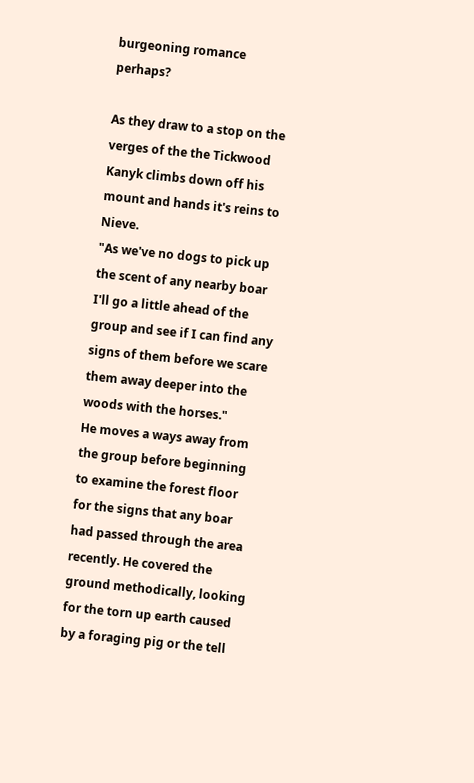burgeoning romance perhaps?

As they draw to a stop on the verges of the the Tickwood Kanyk climbs down off his mount and hands it's reins to Nieve.
"As we've no dogs to pick up the scent of any nearby boar I'll go a little ahead of the group and see if I can find any signs of them before we scare them away deeper into the woods with the horses."
He moves a ways away from the group before beginning to examine the forest floor for the signs that any boar had passed through the area recently. He covered the ground methodically, looking for the torn up earth caused by a foraging pig or the tell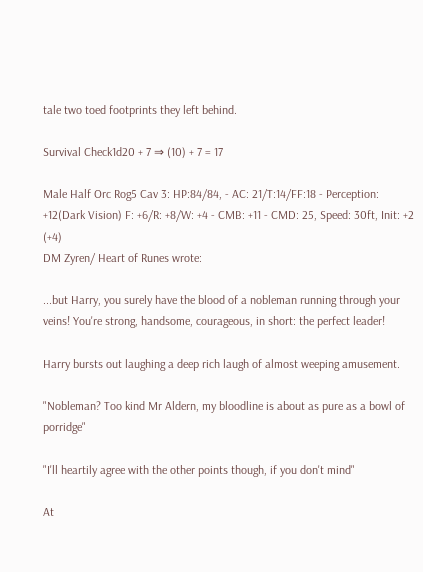tale two toed footprints they left behind.

Survival Check1d20 + 7 ⇒ (10) + 7 = 17

Male Half Orc Rog5 Cav 3: HP:84/84, - AC: 21/T:14/FF:18 - Perception: +12(Dark Vision) F: +6/R: +8/W: +4 - CMB: +11 - CMD: 25, Speed: 30ft, Init: +2 (+4)
DM Zyren/ Heart of Runes wrote:

...but Harry, you surely have the blood of a nobleman running through your veins! You're strong, handsome, courageous, in short: the perfect leader!

Harry bursts out laughing a deep rich laugh of almost weeping amusement.

"Nobleman? Too kind Mr Aldern, my bloodline is about as pure as a bowl of porridge"

"I'll heartily agree with the other points though, if you don't mind"

At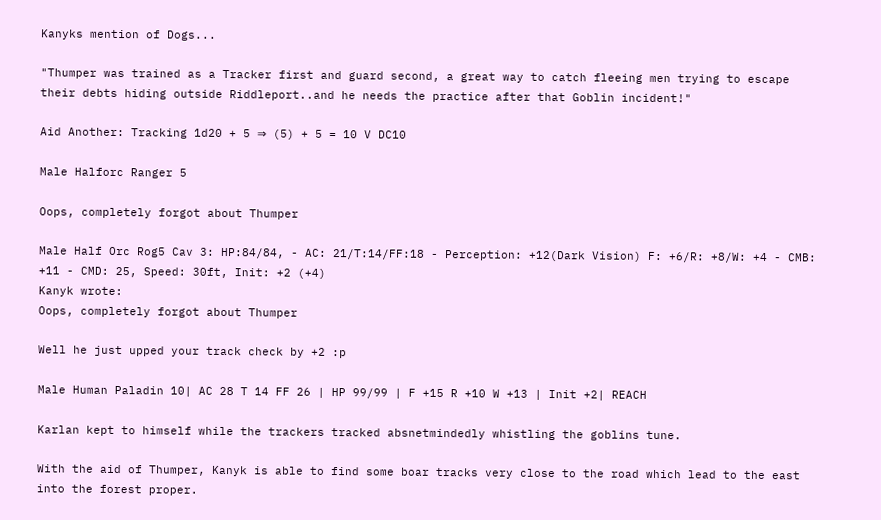Kanyks mention of Dogs...

"Thumper was trained as a Tracker first and guard second, a great way to catch fleeing men trying to escape their debts hiding outside Riddleport..and he needs the practice after that Goblin incident!"

Aid Another: Tracking 1d20 + 5 ⇒ (5) + 5 = 10 V DC10

Male Halforc Ranger 5

Oops, completely forgot about Thumper

Male Half Orc Rog5 Cav 3: HP:84/84, - AC: 21/T:14/FF:18 - Perception: +12(Dark Vision) F: +6/R: +8/W: +4 - CMB: +11 - CMD: 25, Speed: 30ft, Init: +2 (+4)
Kanyk wrote:
Oops, completely forgot about Thumper

Well he just upped your track check by +2 :p

Male Human Paladin 10| AC 28 T 14 FF 26 | HP 99/99 | F +15 R +10 W +13 | Init +2| REACH

Karlan kept to himself while the trackers tracked absnetmindedly whistling the goblins tune.

With the aid of Thumper, Kanyk is able to find some boar tracks very close to the road which lead to the east into the forest proper.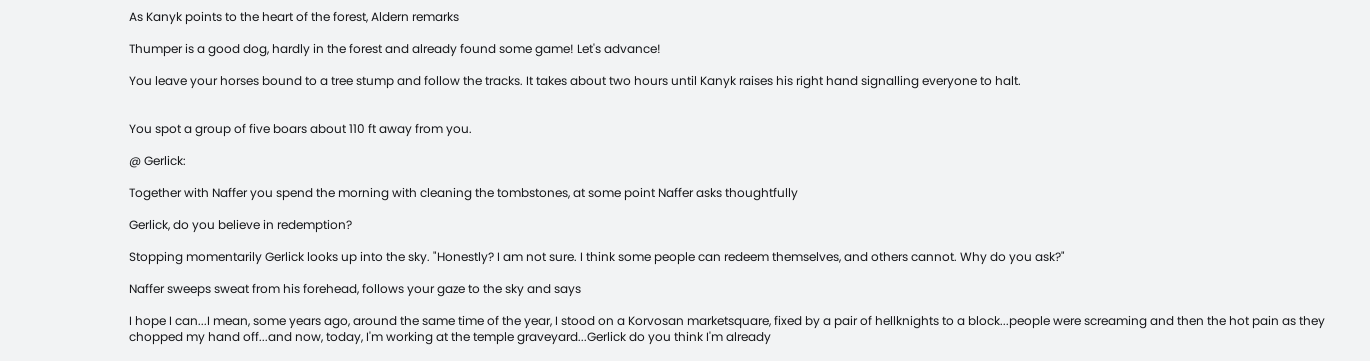As Kanyk points to the heart of the forest, Aldern remarks

Thumper is a good dog, hardly in the forest and already found some game! Let's advance!

You leave your horses bound to a tree stump and follow the tracks. It takes about two hours until Kanyk raises his right hand signalling everyone to halt.


You spot a group of five boars about 110 ft away from you.

@ Gerlick:

Together with Naffer you spend the morning with cleaning the tombstones, at some point Naffer asks thoughtfully

Gerlick, do you believe in redemption?

Stopping momentarily Gerlick looks up into the sky. "Honestly? I am not sure. I think some people can redeem themselves, and others cannot. Why do you ask?"

Naffer sweeps sweat from his forehead, follows your gaze to the sky and says

I hope I can...I mean, some years ago, around the same time of the year, I stood on a Korvosan marketsquare, fixed by a pair of hellknights to a block...people were screaming and then the hot pain as they chopped my hand off...and now, today, I'm working at the temple graveyard...Gerlick do you think I'm already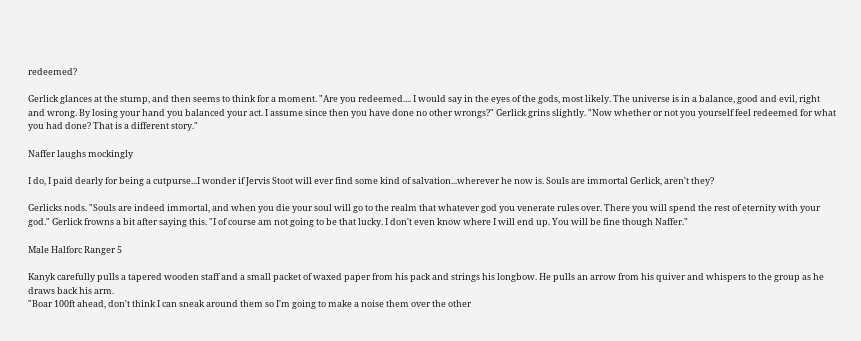redeemed?

Gerlick glances at the stump, and then seems to think for a moment. "Are you redeemed.... I would say in the eyes of the gods, most likely. The universe is in a balance, good and evil, right and wrong. By losing your hand you balanced your act. I assume since then you have done no other wrongs?" Gerlick grins slightly. "Now whether or not you yourself feel redeemed for what you had done? That is a different story."

Naffer laughs mockingly

I do, I paid dearly for being a cutpurse...I wonder if Jervis Stoot will ever find some kind of salvation...wherever he now is. Souls are immortal Gerlick, aren't they?

Gerlicks nods. "Souls are indeed immortal, and when you die your soul will go to the realm that whatever god you venerate rules over. There you will spend the rest of eternity with your god." Gerlick frowns a bit after saying this. "I of course am not going to be that lucky. I don't even know where I will end up. You will be fine though Naffer."

Male Halforc Ranger 5

Kanyk carefully pulls a tapered wooden staff and a small packet of waxed paper from his pack and strings his longbow. He pulls an arrow from his quiver and whispers to the group as he draws back his arm.
"Boar 100ft ahead, don't think I can sneak around them so I'm going to make a noise them over the other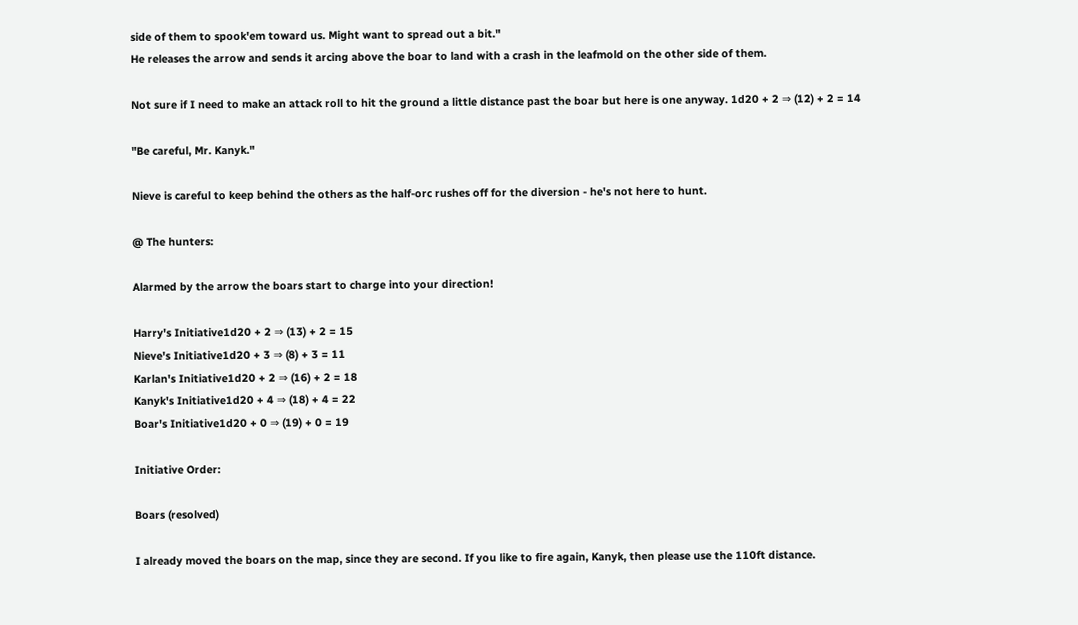side of them to spook'em toward us. Might want to spread out a bit."
He releases the arrow and sends it arcing above the boar to land with a crash in the leafmold on the other side of them.

Not sure if I need to make an attack roll to hit the ground a little distance past the boar but here is one anyway. 1d20 + 2 ⇒ (12) + 2 = 14

"Be careful, Mr. Kanyk."

Nieve is careful to keep behind the others as the half-orc rushes off for the diversion - he's not here to hunt.

@ The hunters:

Alarmed by the arrow the boars start to charge into your direction!

Harry's Initiative1d20 + 2 ⇒ (13) + 2 = 15
Nieve's Initiative1d20 + 3 ⇒ (8) + 3 = 11
Karlan's Initiative1d20 + 2 ⇒ (16) + 2 = 18
Kanyk's Initiative1d20 + 4 ⇒ (18) + 4 = 22
Boar's Initiative1d20 + 0 ⇒ (19) + 0 = 19

Initiative Order:

Boars (resolved)

I already moved the boars on the map, since they are second. If you like to fire again, Kanyk, then please use the 110ft distance.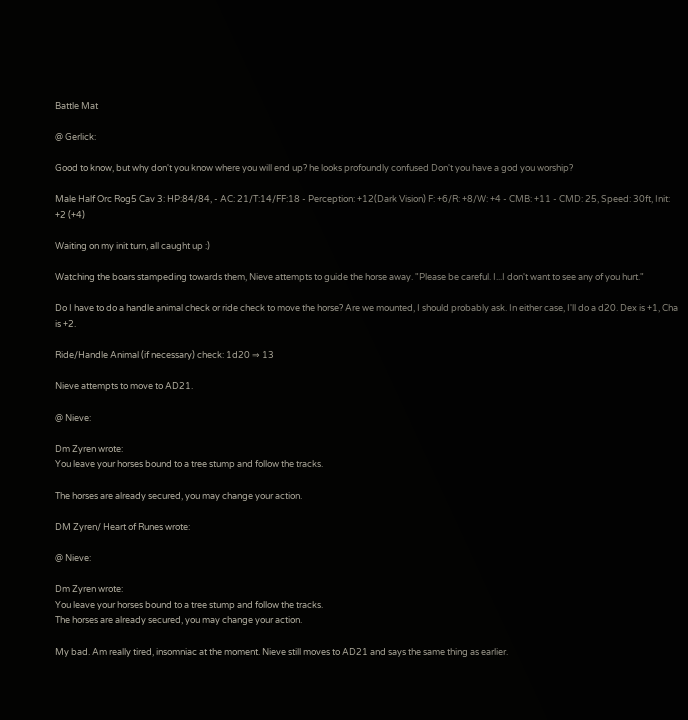Battle Mat

@ Gerlick:

Good to know, but why don't you know where you will end up? he looks profoundly confused Don't you have a god you worship?

Male Half Orc Rog5 Cav 3: HP:84/84, - AC: 21/T:14/FF:18 - Perception: +12(Dark Vision) F: +6/R: +8/W: +4 - CMB: +11 - CMD: 25, Speed: 30ft, Init: +2 (+4)

Waiting on my init turn, all caught up :)

Watching the boars stampeding towards them, Nieve attempts to guide the horse away. "Please be careful. I...I don't want to see any of you hurt."

Do I have to do a handle animal check or ride check to move the horse? Are we mounted, I should probably ask. In either case, I'll do a d20. Dex is +1, Cha is +2.

Ride/Handle Animal (if necessary) check: 1d20 ⇒ 13

Nieve attempts to move to AD21.

@ Nieve:

Dm Zyren wrote:
You leave your horses bound to a tree stump and follow the tracks.

The horses are already secured, you may change your action.

DM Zyren/ Heart of Runes wrote:

@ Nieve:

Dm Zyren wrote:
You leave your horses bound to a tree stump and follow the tracks.
The horses are already secured, you may change your action.

My bad. Am really tired, insomniac at the moment. Nieve still moves to AD21 and says the same thing as earlier.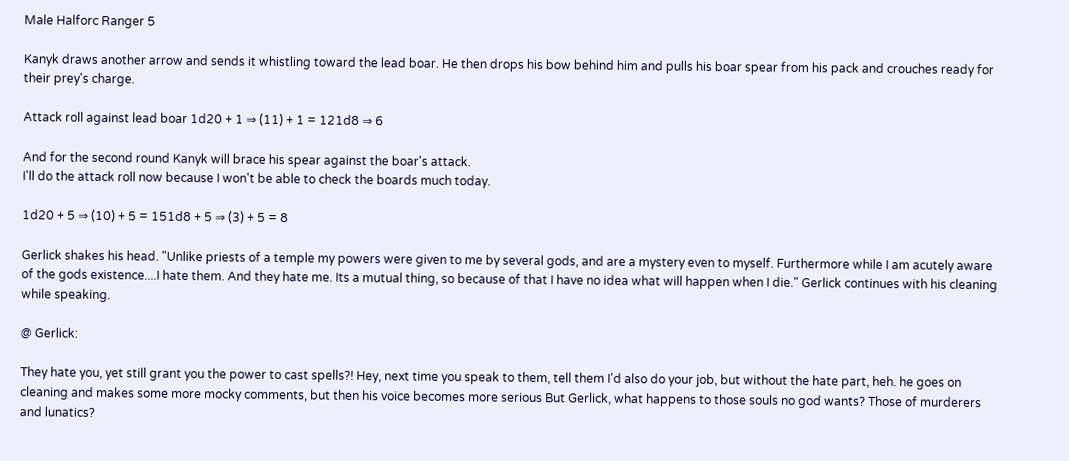Male Halforc Ranger 5

Kanyk draws another arrow and sends it whistling toward the lead boar. He then drops his bow behind him and pulls his boar spear from his pack and crouches ready for their prey's charge.

Attack roll against lead boar 1d20 + 1 ⇒ (11) + 1 = 121d8 ⇒ 6

And for the second round Kanyk will brace his spear against the boar's attack.
I'll do the attack roll now because I won't be able to check the boards much today.

1d20 + 5 ⇒ (10) + 5 = 151d8 + 5 ⇒ (3) + 5 = 8

Gerlick shakes his head. "Unlike priests of a temple my powers were given to me by several gods, and are a mystery even to myself. Furthermore while I am acutely aware of the gods existence....I hate them. And they hate me. Its a mutual thing, so because of that I have no idea what will happen when I die." Gerlick continues with his cleaning while speaking.

@ Gerlick:

They hate you, yet still grant you the power to cast spells?! Hey, next time you speak to them, tell them I'd also do your job, but without the hate part, heh. he goes on cleaning and makes some more mocky comments, but then his voice becomes more serious But Gerlick, what happens to those souls no god wants? Those of murderers and lunatics?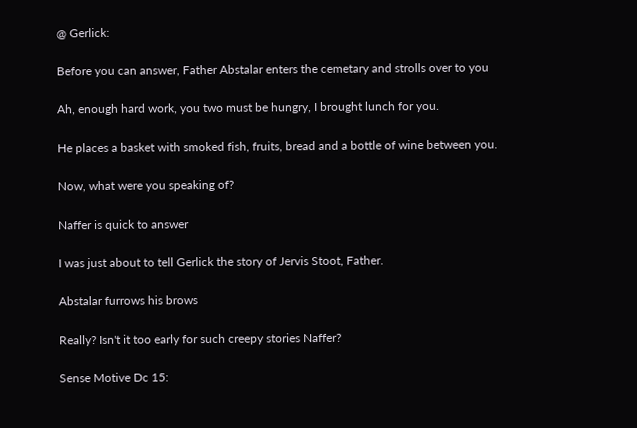@ Gerlick:

Before you can answer, Father Abstalar enters the cemetary and strolls over to you

Ah, enough hard work, you two must be hungry, I brought lunch for you.

He places a basket with smoked fish, fruits, bread and a bottle of wine between you.

Now, what were you speaking of?

Naffer is quick to answer

I was just about to tell Gerlick the story of Jervis Stoot, Father.

Abstalar furrows his brows

Really? Isn't it too early for such creepy stories Naffer?

Sense Motive Dc 15: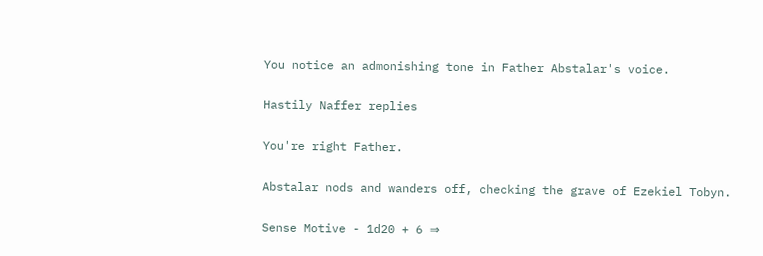You notice an admonishing tone in Father Abstalar's voice.

Hastily Naffer replies

You're right Father.

Abstalar nods and wanders off, checking the grave of Ezekiel Tobyn.

Sense Motive - 1d20 + 6 ⇒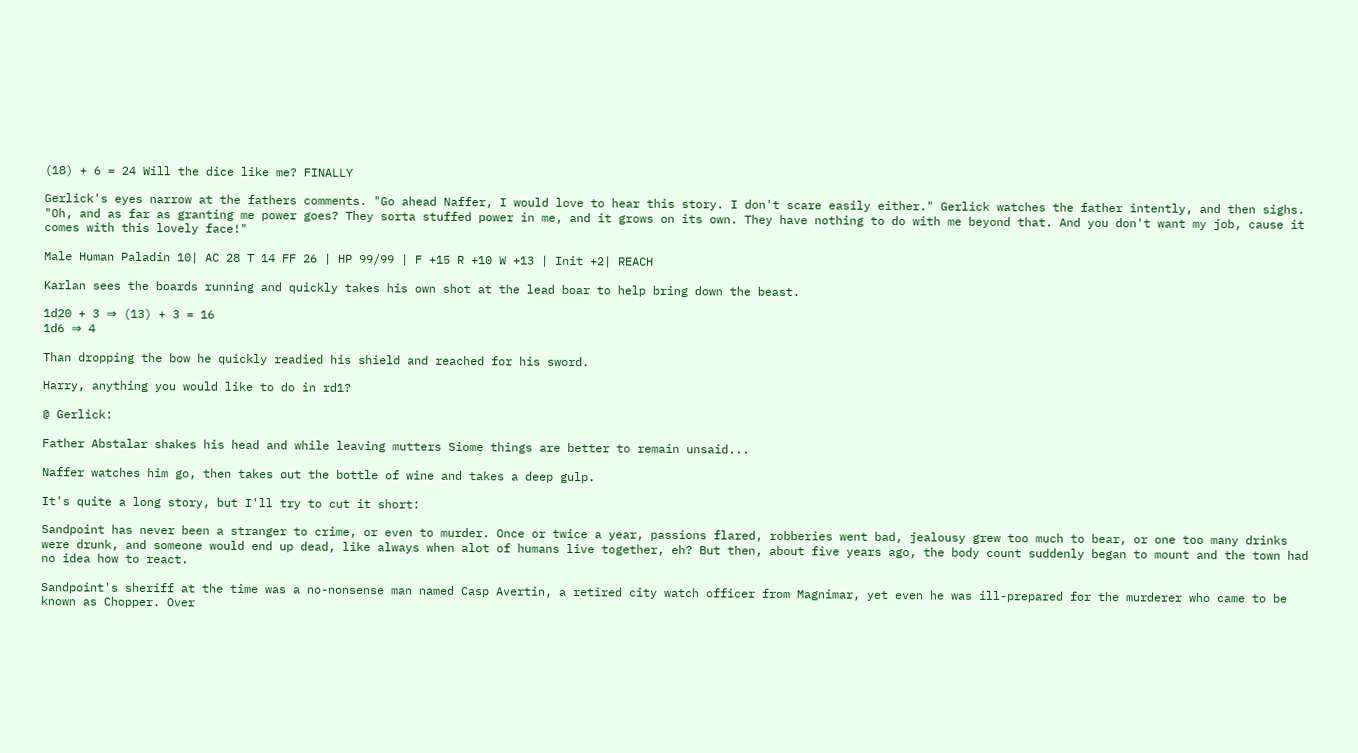(18) + 6 = 24 Will the dice like me? FINALLY

Gerlick's eyes narrow at the fathers comments. "Go ahead Naffer, I would love to hear this story. I don't scare easily either." Gerlick watches the father intently, and then sighs. "Oh, and as far as granting me power goes? They sorta stuffed power in me, and it grows on its own. They have nothing to do with me beyond that. And you don't want my job, cause it comes with this lovely face!"

Male Human Paladin 10| AC 28 T 14 FF 26 | HP 99/99 | F +15 R +10 W +13 | Init +2| REACH

Karlan sees the boards running and quickly takes his own shot at the lead boar to help bring down the beast.

1d20 + 3 ⇒ (13) + 3 = 16
1d6 ⇒ 4

Than dropping the bow he quickly readied his shield and reached for his sword.

Harry, anything you would like to do in rd1?

@ Gerlick:

Father Abstalar shakes his head and while leaving mutters Siome things are better to remain unsaid...

Naffer watches him go, then takes out the bottle of wine and takes a deep gulp.

It's quite a long story, but I'll try to cut it short:

Sandpoint has never been a stranger to crime, or even to murder. Once or twice a year, passions flared, robberies went bad, jealousy grew too much to bear, or one too many drinks were drunk, and someone would end up dead, like always when alot of humans live together, eh? But then, about five years ago, the body count suddenly began to mount and the town had no idea how to react.

Sandpoint's sheriff at the time was a no-nonsense man named Casp Avertin, a retired city watch officer from Magnimar, yet even he was ill-prepared for the murderer who came to be known as Chopper. Over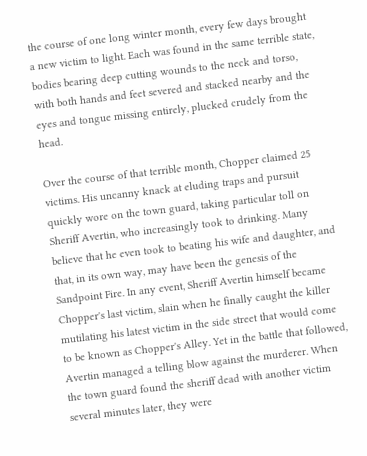the course of one long winter month, every few days brought a new victim to light. Each was found in the same terrible state, bodies bearing deep cutting wounds to the neck and torso, with both hands and feet severed and stacked nearby and the eyes and tongue missing entirely, plucked crudely from the head.

Over the course of that terrible month, Chopper claimed 25 victims. His uncanny knack at eluding traps and pursuit quickly wore on the town guard, taking particular toll on Sheriff Avertin, who increasingly took to drinking. Many believe that he even took to beating his wife and daughter, and that, in its own way, may have been the genesis of the Sandpoint Fire. In any event, Sheriff Avertin himself became Chopper's last victim, slain when he finally caught the killer mutilating his latest victim in the side street that would come to be known as Chopper's Alley. Yet in the battle that followed, Avertin managed a telling blow against the murderer. When the town guard found the sheriff dead with another victim several minutes later, they were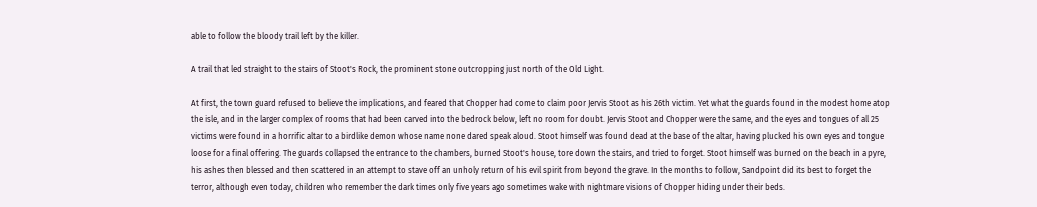able to follow the bloody trail left by the killer.

A trail that led straight to the stairs of Stoot's Rock, the prominent stone outcropping just north of the Old Light.

At first, the town guard refused to believe the implications, and feared that Chopper had come to claim poor Jervis Stoot as his 26th victim. Yet what the guards found in the modest home atop the isle, and in the larger complex of rooms that had been carved into the bedrock below, left no room for doubt. Jervis Stoot and Chopper were the same, and the eyes and tongues of all 25 victims were found in a horrific altar to a birdlike demon whose name none dared speak aloud. Stoot himself was found dead at the base of the altar, having plucked his own eyes and tongue loose for a final offering. The guards collapsed the entrance to the chambers, burned Stoot's house, tore down the stairs, and tried to forget. Stoot himself was burned on the beach in a pyre, his ashes then blessed and then scattered in an attempt to stave off an unholy return of his evil spirit from beyond the grave. In the months to follow, Sandpoint did its best to forget the terror, although even today, children who remember the dark times only five years ago sometimes wake with nightmare visions of Chopper hiding under their beds.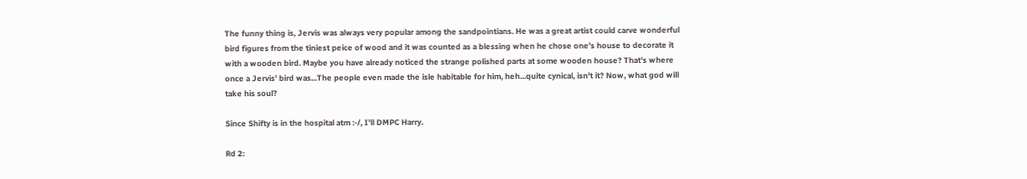The funny thing is, Jervis was always very popular among the sandpointians. He was a great artist could carve wonderful bird figures from the tiniest peice of wood and it was counted as a blessing when he chose one's house to decorate it with a wooden bird. Maybe you have already noticed the strange polished parts at some wooden house? That's where once a Jervis' bird was...The people even made the isle habitable for him, heh...quite cynical, isn't it? Now, what god will take his soul?

Since Shifty is in the hospital atm :-/, I'll DMPC Harry.

Rd 2: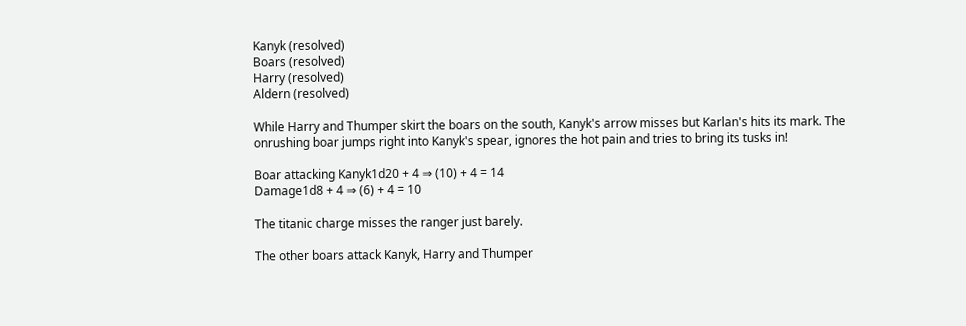Kanyk (resolved)
Boars (resolved)
Harry (resolved)
Aldern (resolved)

While Harry and Thumper skirt the boars on the south, Kanyk's arrow misses but Karlan's hits its mark. The onrushing boar jumps right into Kanyk's spear, ignores the hot pain and tries to bring its tusks in!

Boar attacking Kanyk1d20 + 4 ⇒ (10) + 4 = 14
Damage1d8 + 4 ⇒ (6) + 4 = 10

The titanic charge misses the ranger just barely.

The other boars attack Kanyk, Harry and Thumper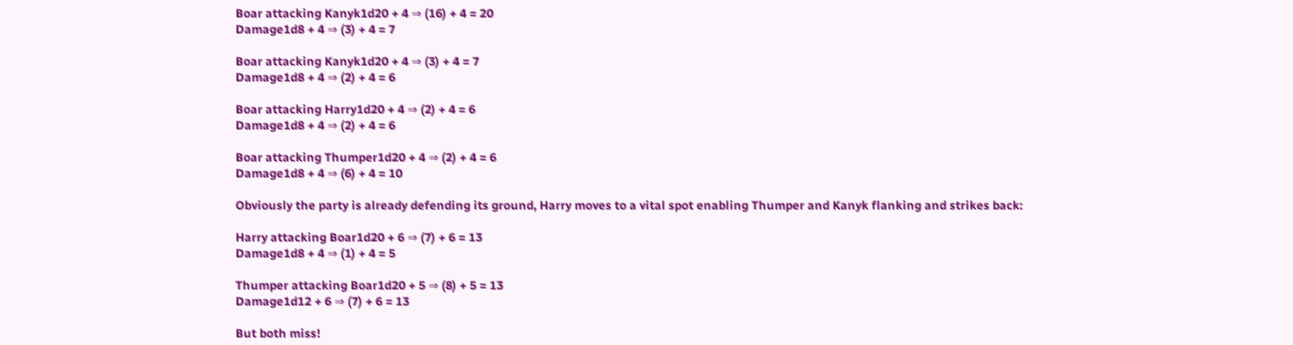Boar attacking Kanyk1d20 + 4 ⇒ (16) + 4 = 20
Damage1d8 + 4 ⇒ (3) + 4 = 7

Boar attacking Kanyk1d20 + 4 ⇒ (3) + 4 = 7
Damage1d8 + 4 ⇒ (2) + 4 = 6

Boar attacking Harry1d20 + 4 ⇒ (2) + 4 = 6
Damage1d8 + 4 ⇒ (2) + 4 = 6

Boar attacking Thumper1d20 + 4 ⇒ (2) + 4 = 6
Damage1d8 + 4 ⇒ (6) + 4 = 10

Obviously the party is already defending its ground, Harry moves to a vital spot enabling Thumper and Kanyk flanking and strikes back:

Harry attacking Boar1d20 + 6 ⇒ (7) + 6 = 13
Damage1d8 + 4 ⇒ (1) + 4 = 5

Thumper attacking Boar1d20 + 5 ⇒ (8) + 5 = 13
Damage1d12 + 6 ⇒ (7) + 6 = 13

But both miss!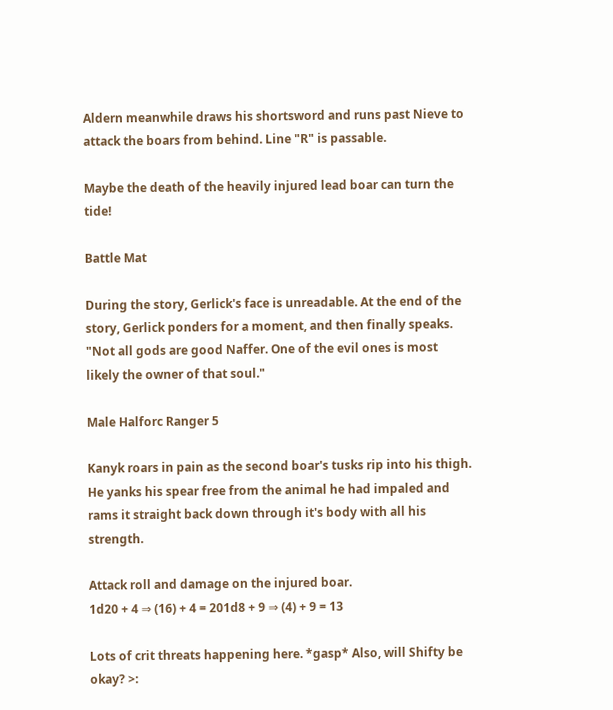Aldern meanwhile draws his shortsword and runs past Nieve to attack the boars from behind. Line "R" is passable.

Maybe the death of the heavily injured lead boar can turn the tide!

Battle Mat

During the story, Gerlick's face is unreadable. At the end of the story, Gerlick ponders for a moment, and then finally speaks. "Not all gods are good Naffer. One of the evil ones is most likely the owner of that soul."

Male Halforc Ranger 5

Kanyk roars in pain as the second boar's tusks rip into his thigh. He yanks his spear free from the animal he had impaled and rams it straight back down through it's body with all his strength.

Attack roll and damage on the injured boar.
1d20 + 4 ⇒ (16) + 4 = 201d8 + 9 ⇒ (4) + 9 = 13

Lots of crit threats happening here. *gasp* Also, will Shifty be okay? >: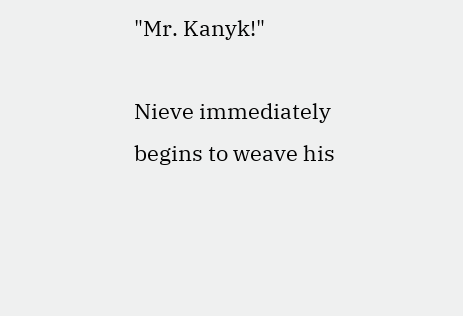"Mr. Kanyk!"

Nieve immediately begins to weave his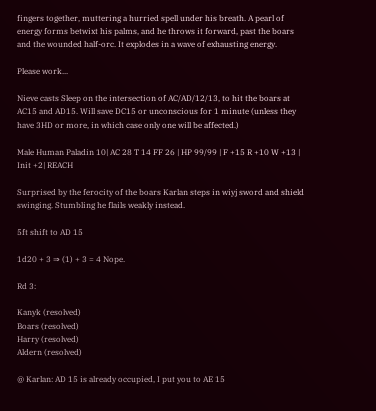fingers together, muttering a hurried spell under his breath. A pearl of energy forms betwixt his palms, and he throws it forward, past the boars and the wounded half-orc. It explodes in a wave of exhausting energy.

Please work...

Nieve casts Sleep on the intersection of AC/AD/12/13, to hit the boars at AC15 and AD15. Will save DC15 or unconscious for 1 minute (unless they have 3HD or more, in which case only one will be affected.)

Male Human Paladin 10| AC 28 T 14 FF 26 | HP 99/99 | F +15 R +10 W +13 | Init +2| REACH

Surprised by the ferocity of the boars Karlan steps in wiyj sword and shield swinging. Stumbling he flails weakly instead.

5ft shift to AD 15

1d20 + 3 ⇒ (1) + 3 = 4 Nope.

Rd 3:

Kanyk (resolved)
Boars (resolved)
Harry (resolved)
Aldern (resolved)

@ Karlan: AD 15 is already occupied, I put you to AE 15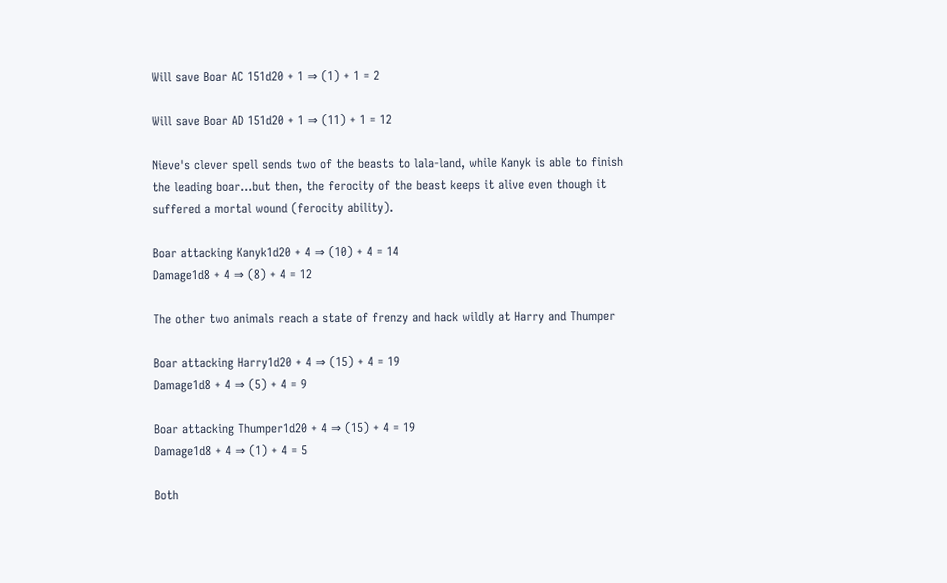Will save Boar AC 151d20 + 1 ⇒ (1) + 1 = 2

Will save Boar AD 151d20 + 1 ⇒ (11) + 1 = 12

Nieve's clever spell sends two of the beasts to lala-land, while Kanyk is able to finish the leading boar...but then, the ferocity of the beast keeps it alive even though it suffered a mortal wound (ferocity ability).

Boar attacking Kanyk1d20 + 4 ⇒ (10) + 4 = 14
Damage1d8 + 4 ⇒ (8) + 4 = 12

The other two animals reach a state of frenzy and hack wildly at Harry and Thumper

Boar attacking Harry1d20 + 4 ⇒ (15) + 4 = 19
Damage1d8 + 4 ⇒ (5) + 4 = 9

Boar attacking Thumper1d20 + 4 ⇒ (15) + 4 = 19
Damage1d8 + 4 ⇒ (1) + 4 = 5

Both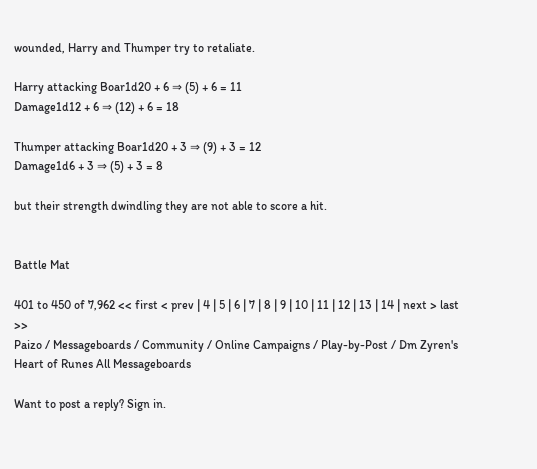wounded, Harry and Thumper try to retaliate.

Harry attacking Boar1d20 + 6 ⇒ (5) + 6 = 11
Damage1d12 + 6 ⇒ (12) + 6 = 18

Thumper attacking Boar1d20 + 3 ⇒ (9) + 3 = 12
Damage1d6 + 3 ⇒ (5) + 3 = 8

but their strength dwindling they are not able to score a hit.


Battle Mat

401 to 450 of 7,962 << first < prev | 4 | 5 | 6 | 7 | 8 | 9 | 10 | 11 | 12 | 13 | 14 | next > last >>
Paizo / Messageboards / Community / Online Campaigns / Play-by-Post / Dm Zyren's Heart of Runes All Messageboards

Want to post a reply? Sign in.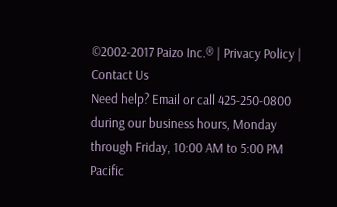©2002-2017 Paizo Inc.® | Privacy Policy | Contact Us
Need help? Email or call 425-250-0800 during our business hours, Monday through Friday, 10:00 AM to 5:00 PM Pacific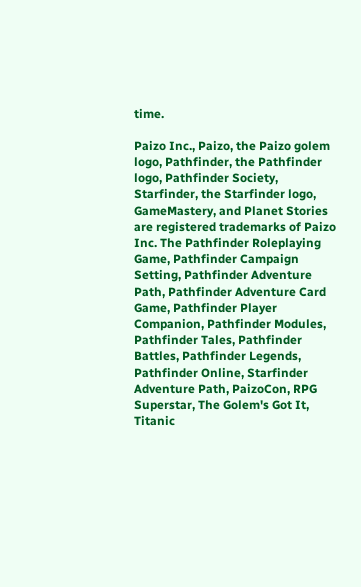time.

Paizo Inc., Paizo, the Paizo golem logo, Pathfinder, the Pathfinder logo, Pathfinder Society, Starfinder, the Starfinder logo, GameMastery, and Planet Stories are registered trademarks of Paizo Inc. The Pathfinder Roleplaying Game, Pathfinder Campaign Setting, Pathfinder Adventure Path, Pathfinder Adventure Card Game, Pathfinder Player Companion, Pathfinder Modules, Pathfinder Tales, Pathfinder Battles, Pathfinder Legends, Pathfinder Online, Starfinder Adventure Path, PaizoCon, RPG Superstar, The Golem's Got It, Titanic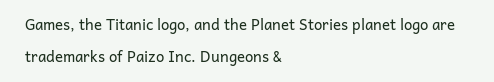Games, the Titanic logo, and the Planet Stories planet logo are trademarks of Paizo Inc. Dungeons &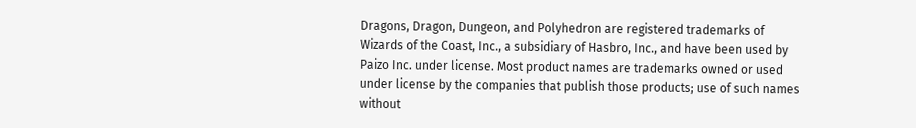Dragons, Dragon, Dungeon, and Polyhedron are registered trademarks of Wizards of the Coast, Inc., a subsidiary of Hasbro, Inc., and have been used by Paizo Inc. under license. Most product names are trademarks owned or used under license by the companies that publish those products; use of such names without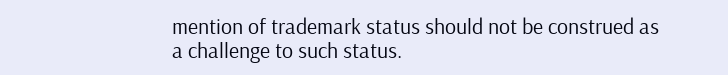mention of trademark status should not be construed as a challenge to such status.